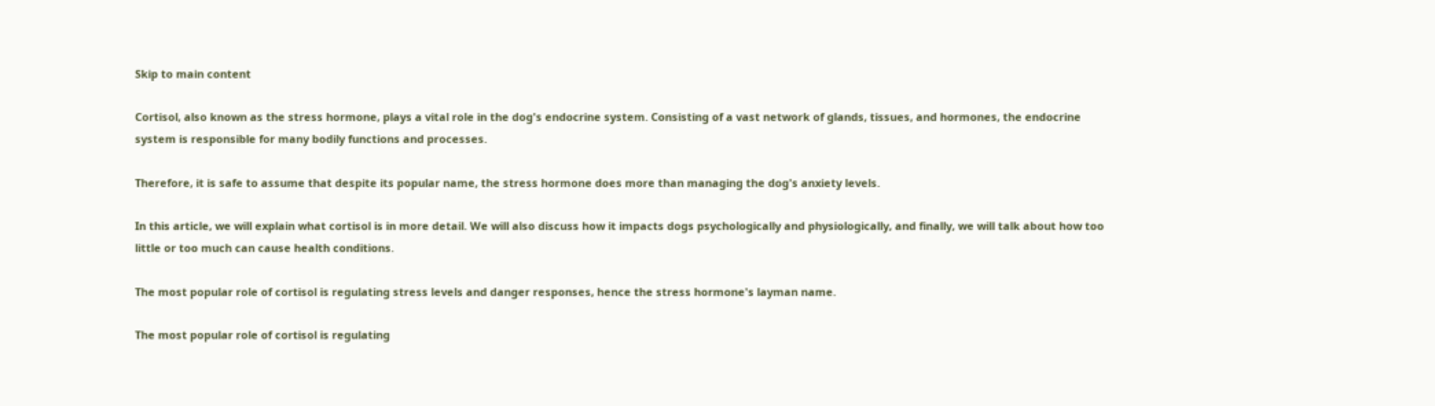Skip to main content

Cortisol, also known as the stress hormone, plays a vital role in the dog's endocrine system. Consisting of a vast network of glands, tissues, and hormones, the endocrine system is responsible for many bodily functions and processes.

Therefore, it is safe to assume that despite its popular name, the stress hormone does more than managing the dog's anxiety levels.

In this article, we will explain what cortisol is in more detail. We will also discuss how it impacts dogs psychologically and physiologically, and finally, we will talk about how too little or too much can cause health conditions.

The most popular role of cortisol is regulating stress levels and danger responses, hence the stress hormone's layman name.

The most popular role of cortisol is regulating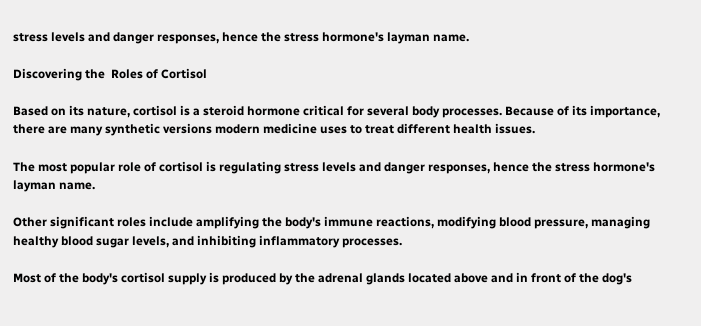stress levels and danger responses, hence the stress hormone's layman name.

Discovering the  Roles of Cortisol

Based on its nature, cortisol is a steroid hormone critical for several body processes. Because of its importance, there are many synthetic versions modern medicine uses to treat different health issues.

The most popular role of cortisol is regulating stress levels and danger responses, hence the stress hormone's layman name.

Other significant roles include amplifying the body's immune reactions, modifying blood pressure, managing healthy blood sugar levels, and inhibiting inflammatory processes.

Most of the body's cortisol supply is produced by the adrenal glands located above and in front of the dog's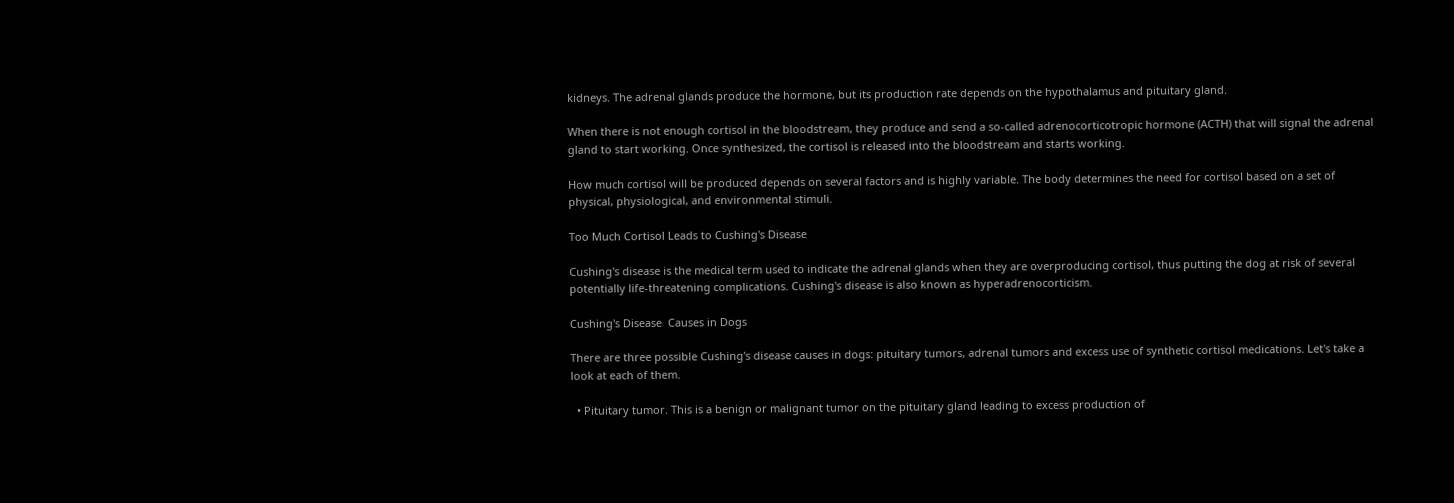kidneys. The adrenal glands produce the hormone, but its production rate depends on the hypothalamus and pituitary gland.

When there is not enough cortisol in the bloodstream, they produce and send a so-called adrenocorticotropic hormone (ACTH) that will signal the adrenal gland to start working. Once synthesized, the cortisol is released into the bloodstream and starts working.

How much cortisol will be produced depends on several factors and is highly variable. The body determines the need for cortisol based on a set of physical, physiological, and environmental stimuli.

Too Much Cortisol Leads to Cushing's Disease

Cushing's disease is the medical term used to indicate the adrenal glands when they are overproducing cortisol, thus putting the dog at risk of several potentially life-threatening complications. Cushing's disease is also known as hyperadrenocorticism.

Cushing's Disease  Causes in Dogs

There are three possible Cushing's disease causes in dogs: pituitary tumors, adrenal tumors and excess use of synthetic cortisol medications. Let's take a look at each of them.

  • Pituitary tumor. This is a benign or malignant tumor on the pituitary gland leading to excess production of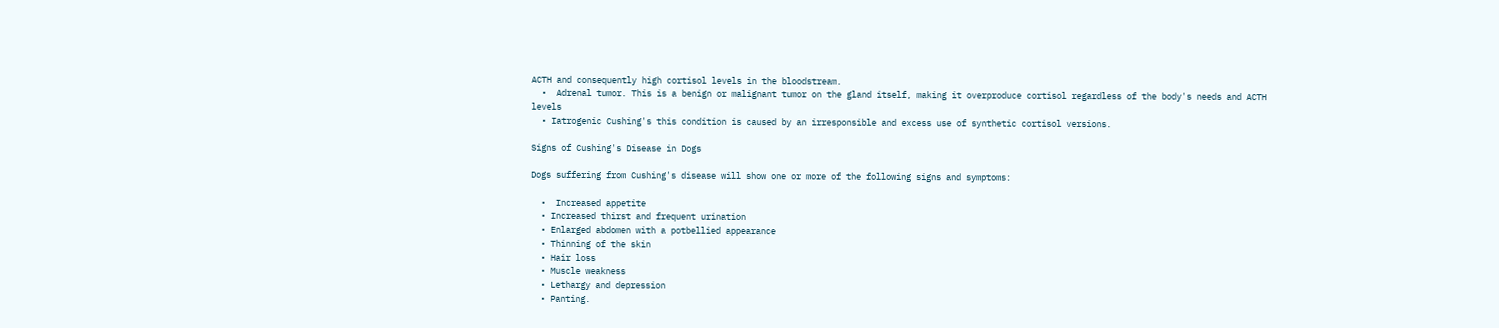ACTH and consequently high cortisol levels in the bloodstream.
  •  Adrenal tumor. This is a benign or malignant tumor on the gland itself, making it overproduce cortisol regardless of the body's needs and ACTH levels
  • Iatrogenic Cushing's this condition is caused by an irresponsible and excess use of synthetic cortisol versions.

Signs of Cushing's Disease in Dogs

Dogs suffering from Cushing's disease will show one or more of the following signs and symptoms:

  •  Increased appetite
  • Increased thirst and frequent urination
  • Enlarged abdomen with a potbellied appearance
  • Thinning of the skin
  • Hair loss
  • Muscle weakness
  • Lethargy and depression
  • Panting.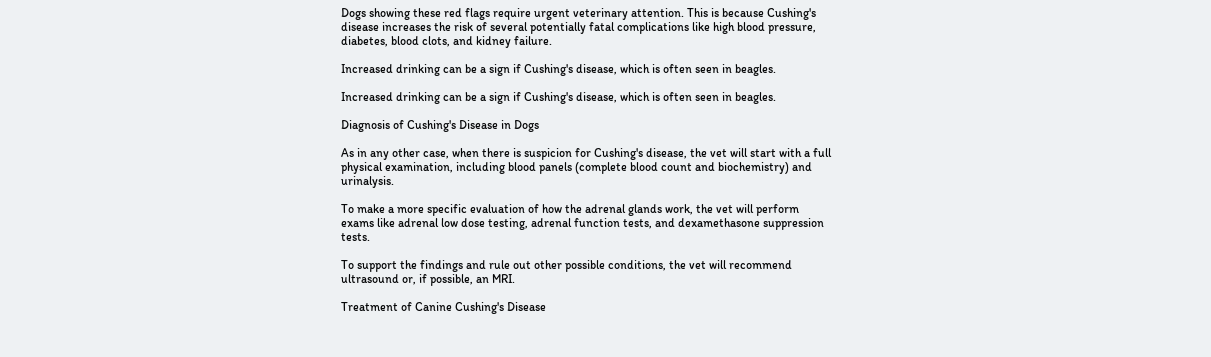Dogs showing these red flags require urgent veterinary attention. This is because Cushing's disease increases the risk of several potentially fatal complications like high blood pressure, diabetes, blood clots, and kidney failure.

Increased drinking can be a sign if Cushing's disease, which is often seen in beagles.

Increased drinking can be a sign if Cushing's disease, which is often seen in beagles.

Diagnosis of Cushing's Disease in Dogs

As in any other case, when there is suspicion for Cushing's disease, the vet will start with a full physical examination, including blood panels (complete blood count and biochemistry) and urinalysis.

To make a more specific evaluation of how the adrenal glands work, the vet will perform exams like adrenal low dose testing, adrenal function tests, and dexamethasone suppression tests.

To support the findings and rule out other possible conditions, the vet will recommend ultrasound or, if possible, an MRI.

Treatment of Canine Cushing's Disease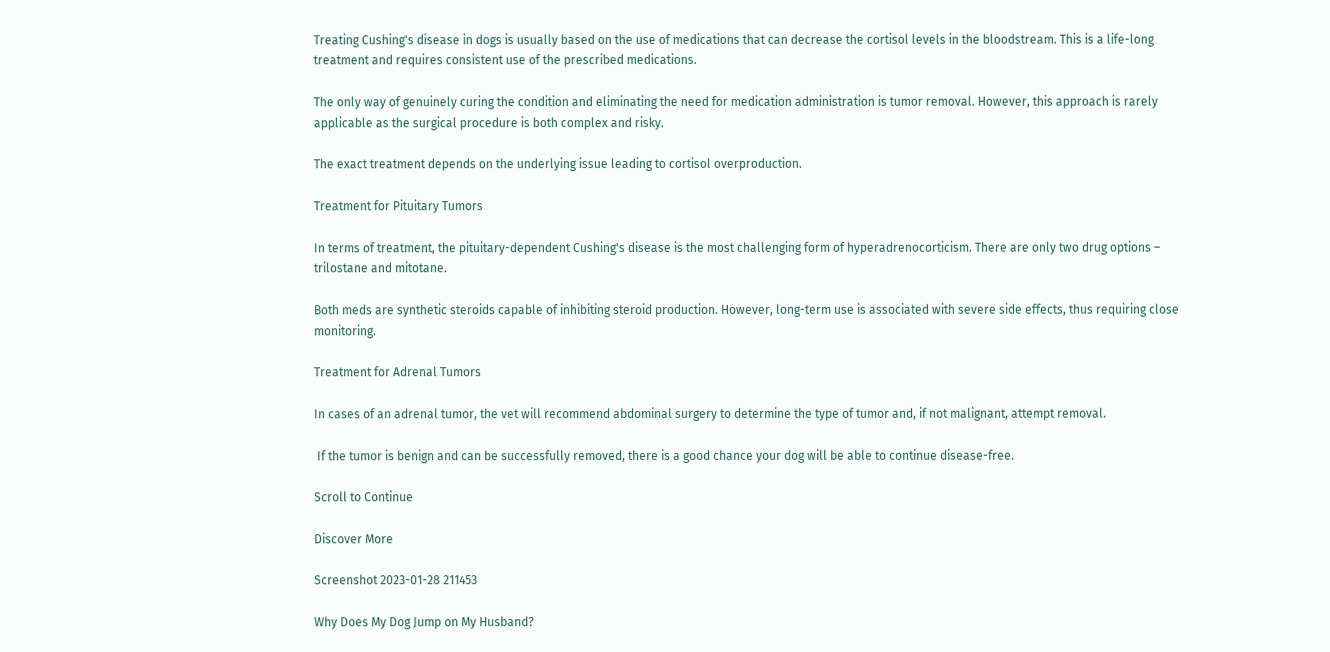Treating Cushing's disease in dogs is usually based on the use of medications that can decrease the cortisol levels in the bloodstream. This is a life-long treatment and requires consistent use of the prescribed medications.

The only way of genuinely curing the condition and eliminating the need for medication administration is tumor removal. However, this approach is rarely applicable as the surgical procedure is both complex and risky.

The exact treatment depends on the underlying issue leading to cortisol overproduction.

Treatment for Pituitary Tumors

In terms of treatment, the pituitary-dependent Cushing's disease is the most challenging form of hyperadrenocorticism. There are only two drug options – trilostane and mitotane.

Both meds are synthetic steroids capable of inhibiting steroid production. However, long-term use is associated with severe side effects, thus requiring close monitoring.

Treatment for Adrenal Tumors

In cases of an adrenal tumor, the vet will recommend abdominal surgery to determine the type of tumor and, if not malignant, attempt removal.

 If the tumor is benign and can be successfully removed, there is a good chance your dog will be able to continue disease-free.

Scroll to Continue

Discover More

Screenshot 2023-01-28 211453

Why Does My Dog Jump on My Husband?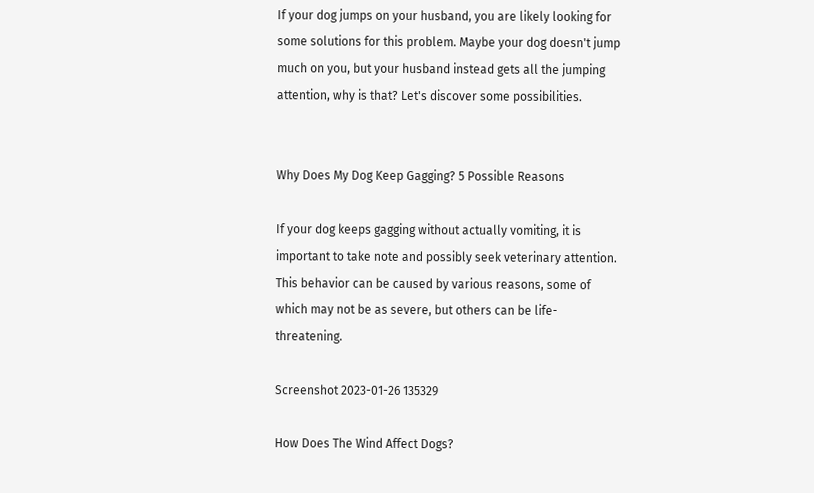If your dog jumps on your husband, you are likely looking for some solutions for this problem. Maybe your dog doesn't jump much on you, but your husband instead gets all the jumping attention, why is that? Let's discover some possibilities.


Why Does My Dog Keep Gagging? 5 Possible Reasons

If your dog keeps gagging without actually vomiting, it is important to take note and possibly seek veterinary attention. This behavior can be caused by various reasons, some of which may not be as severe, but others can be life-threatening.

Screenshot 2023-01-26 135329

How Does The Wind Affect Dogs?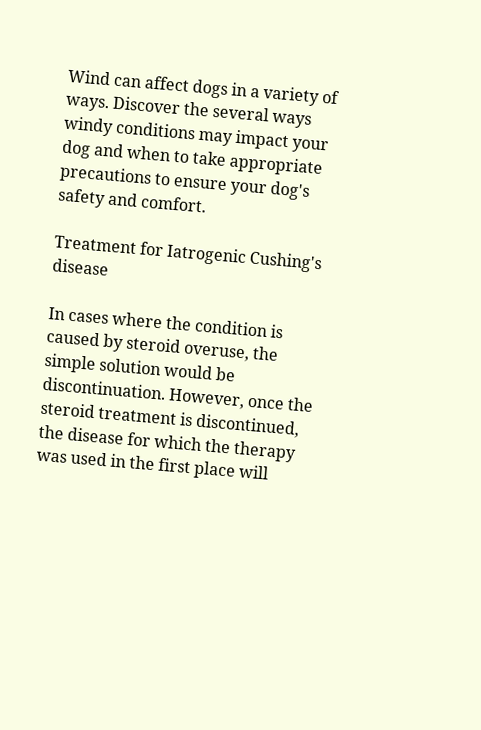Wind can affect dogs in a variety of ways. Discover the several ways windy conditions may impact your dog and when to take appropriate precautions to ensure your dog's safety and comfort.

Treatment for Iatrogenic Cushing's disease

In cases where the condition is caused by steroid overuse, the simple solution would be discontinuation. However, once the steroid treatment is discontinued, the disease for which the therapy was used in the first place will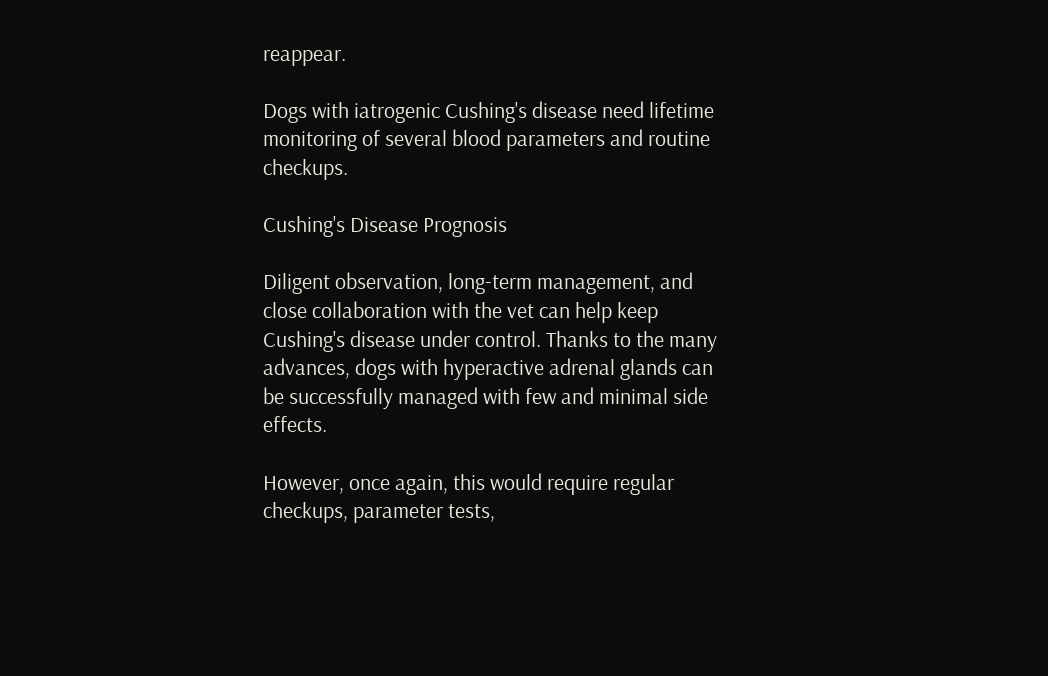reappear.

Dogs with iatrogenic Cushing's disease need lifetime monitoring of several blood parameters and routine checkups.

Cushing's Disease Prognosis

Diligent observation, long-term management, and close collaboration with the vet can help keep Cushing's disease under control. Thanks to the many advances, dogs with hyperactive adrenal glands can be successfully managed with few and minimal side effects.

However, once again, this would require regular checkups, parameter tests,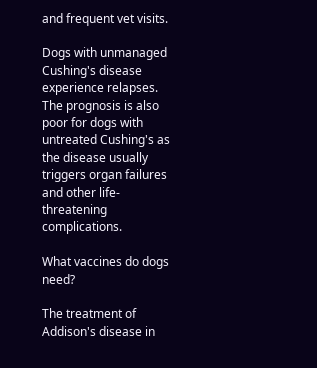and frequent vet visits.

Dogs with unmanaged Cushing's disease experience relapses. The prognosis is also poor for dogs with untreated Cushing's as the disease usually triggers organ failures and other life-threatening complications.

What vaccines do dogs need?

The treatment of Addison's disease in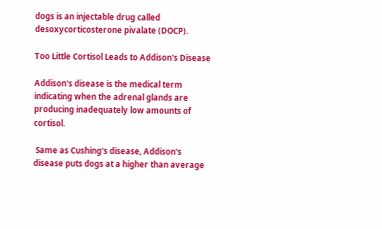dogs is an injectable drug called desoxycorticosterone pivalate (DOCP).

Too Little Cortisol Leads to Addison's Disease

Addison's disease is the medical term indicating when the adrenal glands are producing inadequately low amounts of cortisol.

 Same as Cushing's disease, Addison's disease puts dogs at a higher than average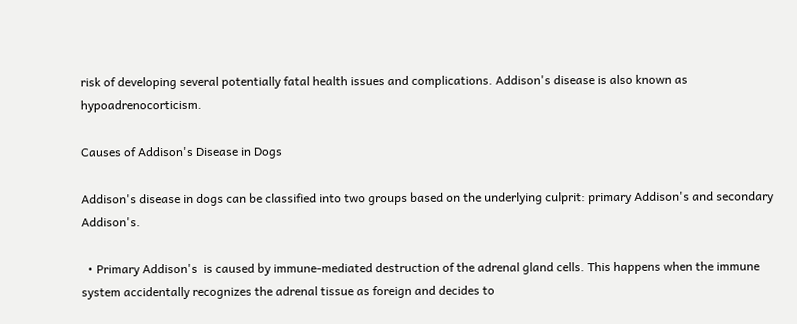risk of developing several potentially fatal health issues and complications. Addison's disease is also known as hypoadrenocorticism.

Causes of Addison's Disease in Dogs

Addison's disease in dogs can be classified into two groups based on the underlying culprit: primary Addison's and secondary Addison's.

  • Primary Addison's  is caused by immune-mediated destruction of the adrenal gland cells. This happens when the immune system accidentally recognizes the adrenal tissue as foreign and decides to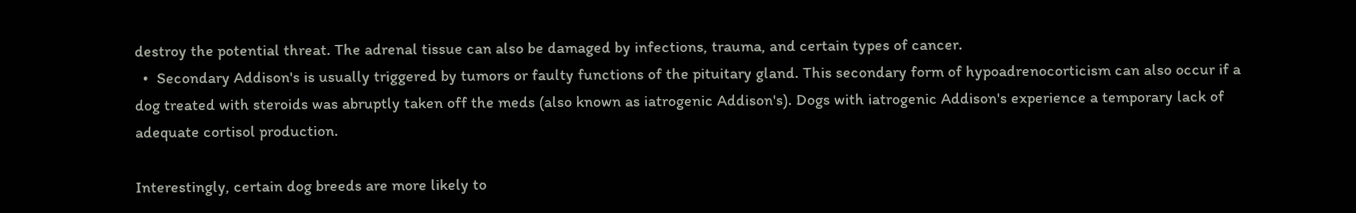destroy the potential threat. The adrenal tissue can also be damaged by infections, trauma, and certain types of cancer.
  •  Secondary Addison's is usually triggered by tumors or faulty functions of the pituitary gland. This secondary form of hypoadrenocorticism can also occur if a dog treated with steroids was abruptly taken off the meds (also known as iatrogenic Addison's). Dogs with iatrogenic Addison's experience a temporary lack of adequate cortisol production.

Interestingly, certain dog breeds are more likely to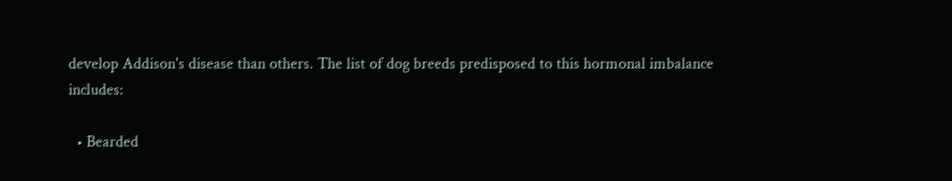develop Addison's disease than others. The list of dog breeds predisposed to this hormonal imbalance includes:

  • Bearded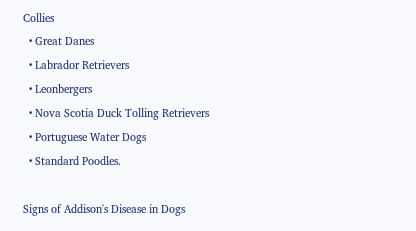Collies
  • Great Danes
  • Labrador Retrievers
  • Leonbergers
  • Nova Scotia Duck Tolling Retrievers
  • Portuguese Water Dogs
  • Standard Poodles.

Signs of Addison's Disease in Dogs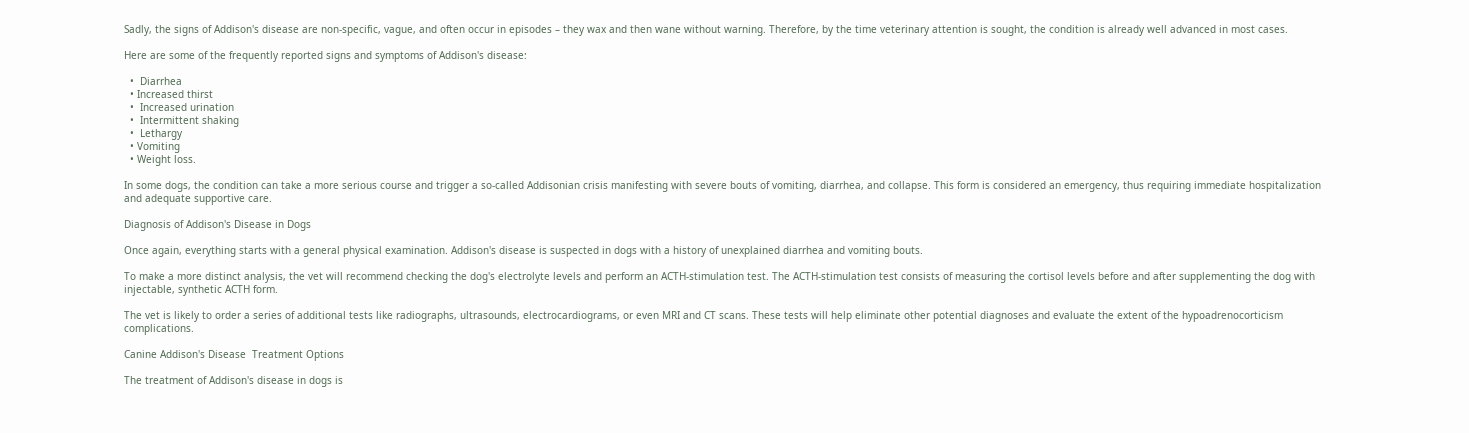Sadly, the signs of Addison's disease are non-specific, vague, and often occur in episodes – they wax and then wane without warning. Therefore, by the time veterinary attention is sought, the condition is already well advanced in most cases.

Here are some of the frequently reported signs and symptoms of Addison's disease:

  •  Diarrhea
  • Increased thirst
  •  Increased urination
  •  Intermittent shaking
  •  Lethargy
  • Vomiting
  • Weight loss.

In some dogs, the condition can take a more serious course and trigger a so-called Addisonian crisis manifesting with severe bouts of vomiting, diarrhea, and collapse. This form is considered an emergency, thus requiring immediate hospitalization and adequate supportive care.

Diagnosis of Addison's Disease in Dogs

Once again, everything starts with a general physical examination. Addison's disease is suspected in dogs with a history of unexplained diarrhea and vomiting bouts.

To make a more distinct analysis, the vet will recommend checking the dog's electrolyte levels and perform an ACTH-stimulation test. The ACTH-stimulation test consists of measuring the cortisol levels before and after supplementing the dog with injectable, synthetic ACTH form.

The vet is likely to order a series of additional tests like radiographs, ultrasounds, electrocardiograms, or even MRI and CT scans. These tests will help eliminate other potential diagnoses and evaluate the extent of the hypoadrenocorticism complications.

Canine Addison's Disease  Treatment Options

The treatment of Addison's disease in dogs is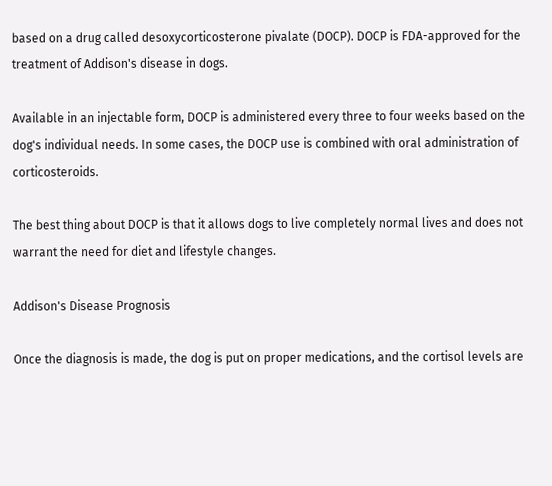based on a drug called desoxycorticosterone pivalate (DOCP). DOCP is FDA-approved for the treatment of Addison's disease in dogs.

Available in an injectable form, DOCP is administered every three to four weeks based on the dog's individual needs. In some cases, the DOCP use is combined with oral administration of corticosteroids.

The best thing about DOCP is that it allows dogs to live completely normal lives and does not warrant the need for diet and lifestyle changes.

Addison's Disease Prognosis

Once the diagnosis is made, the dog is put on proper medications, and the cortisol levels are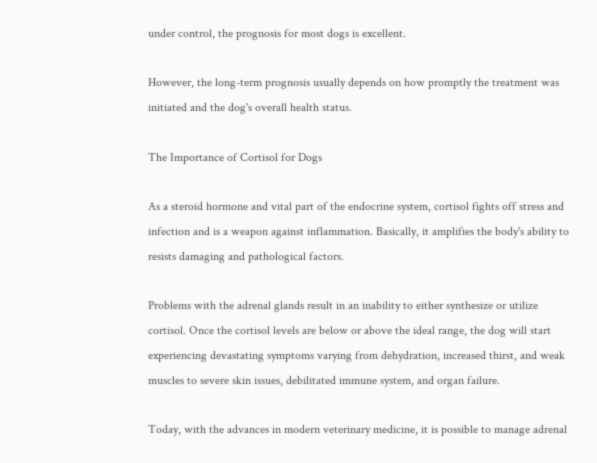under control, the prognosis for most dogs is excellent.

However, the long-term prognosis usually depends on how promptly the treatment was initiated and the dog's overall health status.

The Importance of Cortisol for Dogs

As a steroid hormone and vital part of the endocrine system, cortisol fights off stress and infection and is a weapon against inflammation. Basically, it amplifies the body's ability to resists damaging and pathological factors.

Problems with the adrenal glands result in an inability to either synthesize or utilize cortisol. Once the cortisol levels are below or above the ideal range, the dog will start experiencing devastating symptoms varying from dehydration, increased thirst, and weak muscles to severe skin issues, debilitated immune system, and organ failure.

Today, with the advances in modern veterinary medicine, it is possible to manage adrenal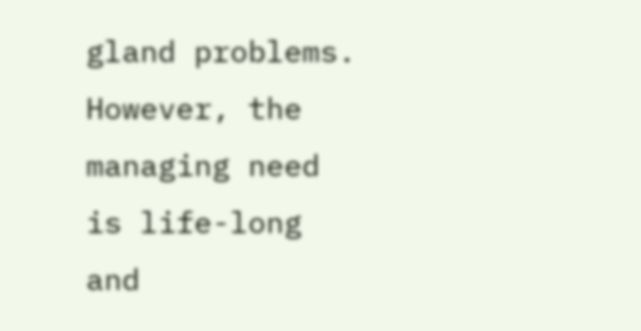gland problems. However, the managing need is life-long and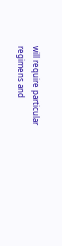will require particular regimens and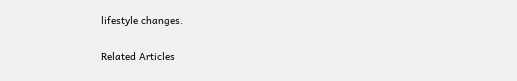lifestyle changes.

Related Articles